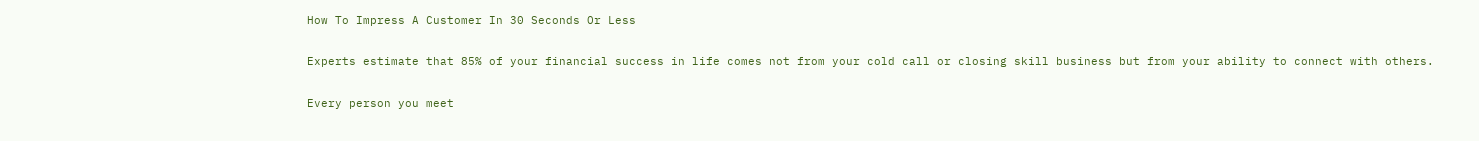How To Impress A Customer In 30 Seconds Or Less

Experts estimate that 85% of your financial success in life comes not from your cold call or closing skill business but from your ability to connect with others.

Every person you meet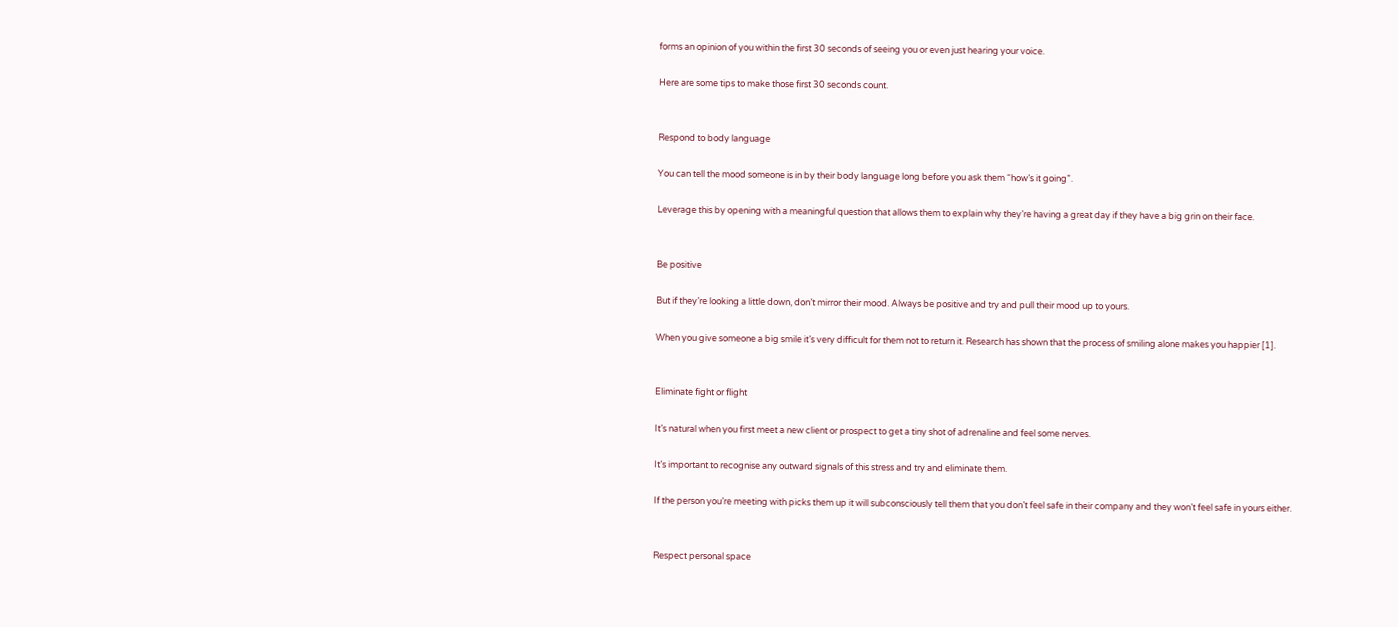forms an opinion of you within the first 30 seconds of seeing you or even just hearing your voice.

Here are some tips to make those first 30 seconds count.


Respond to body language

You can tell the mood someone is in by their body language long before you ask them “how’s it going”.

Leverage this by opening with a meaningful question that allows them to explain why they’re having a great day if they have a big grin on their face.


Be positive

But if they’re looking a little down, don’t mirror their mood. Always be positive and try and pull their mood up to yours.

When you give someone a big smile it’s very difficult for them not to return it. Research has shown that the process of smiling alone makes you happier [1].


Eliminate fight or flight

It’s natural when you first meet a new client or prospect to get a tiny shot of adrenaline and feel some nerves.

It’s important to recognise any outward signals of this stress and try and eliminate them.

If the person you’re meeting with picks them up it will subconsciously tell them that you don’t feel safe in their company and they won’t feel safe in yours either.


Respect personal space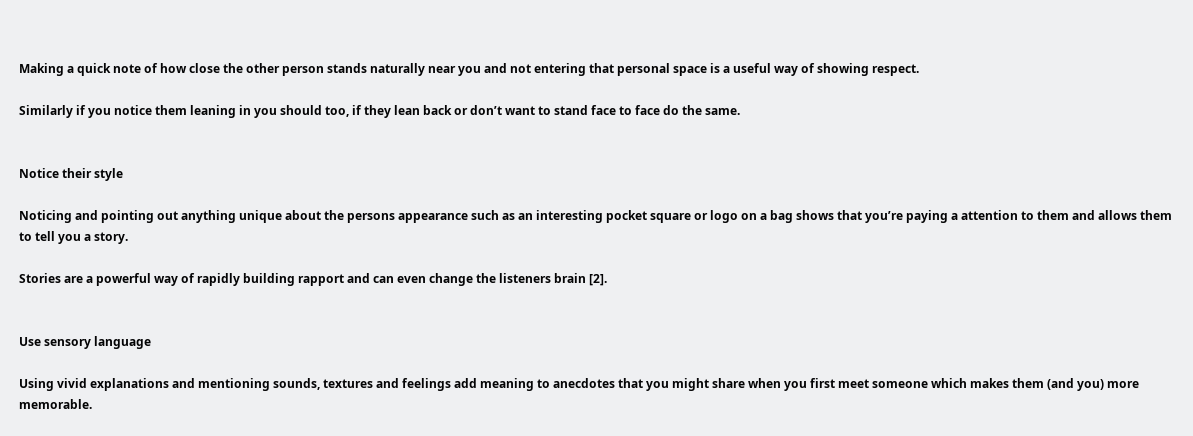Making a quick note of how close the other person stands naturally near you and not entering that personal space is a useful way of showing respect.

Similarly if you notice them leaning in you should too, if they lean back or don’t want to stand face to face do the same.


Notice their style

Noticing and pointing out anything unique about the persons appearance such as an interesting pocket square or logo on a bag shows that you’re paying a attention to them and allows them to tell you a story.

Stories are a powerful way of rapidly building rapport and can even change the listeners brain [2].


Use sensory language

Using vivid explanations and mentioning sounds, textures and feelings add meaning to anecdotes that you might share when you first meet someone which makes them (and you) more memorable.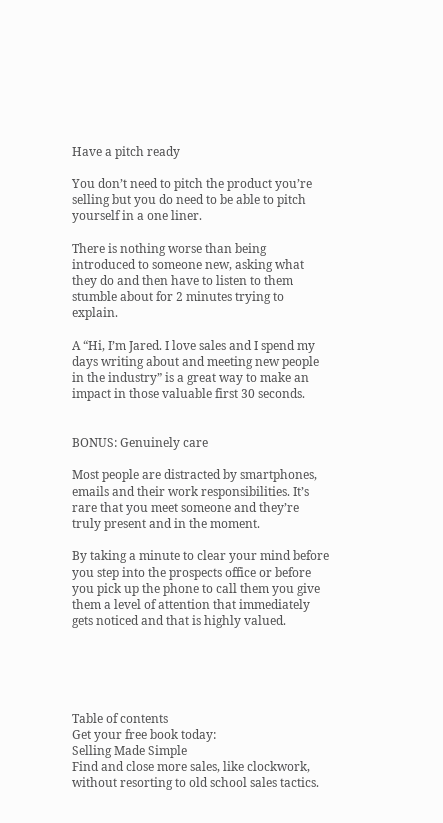Have a pitch ready

You don’t need to pitch the product you’re selling but you do need to be able to pitch yourself in a one liner.

There is nothing worse than being introduced to someone new, asking what they do and then have to listen to them stumble about for 2 minutes trying to explain.

A “Hi, I’m Jared. I love sales and I spend my days writing about and meeting new people in the industry” is a great way to make an impact in those valuable first 30 seconds.


BONUS: Genuinely care

Most people are distracted by smartphones, emails and their work responsibilities. It’s rare that you meet someone and they’re truly present and in the moment.

By taking a minute to clear your mind before you step into the prospects office or before you pick up the phone to call them you give them a level of attention that immediately gets noticed and that is highly valued.





Table of contents
Get your free book today:
Selling Made Simple
Find and close more sales, like clockwork, without resorting to old school sales tactics.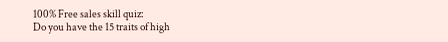100% Free sales skill quiz:
Do you have the 15 traits of high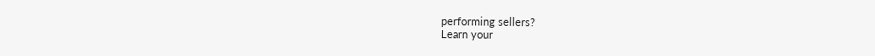performing sellers?
Learn your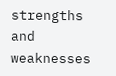strengths and weaknesses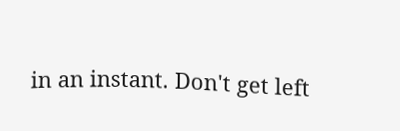in an instant. Don't get left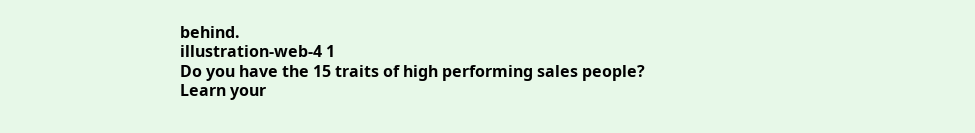behind.
illustration-web-4 1
Do you have the 15 traits of high performing sales people?
Learn your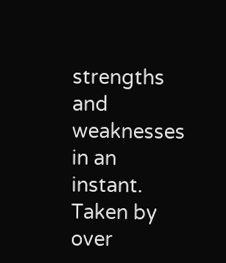strengths and weaknesses in an instant. Taken by over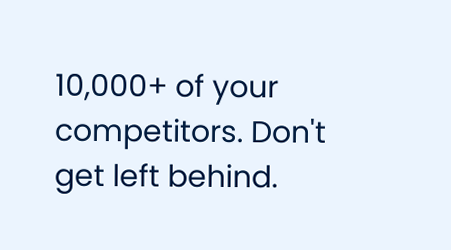10,000+ of your competitors. Don't get left behind.